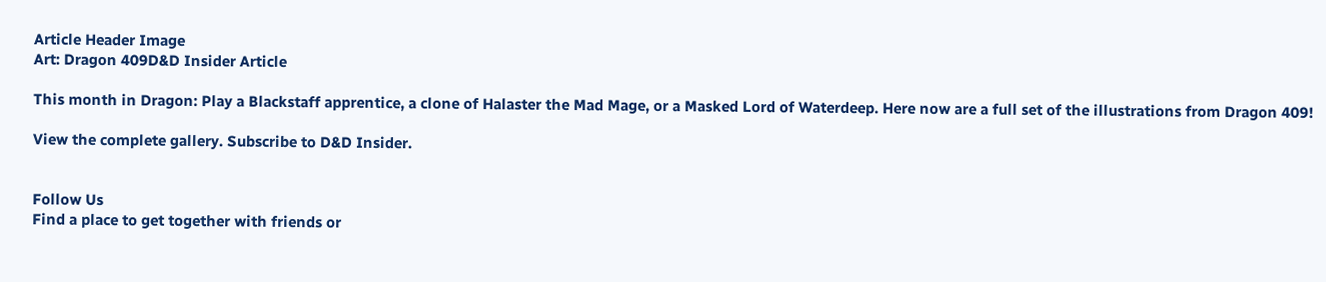Article Header Image
Art: Dragon 409D&D Insider Article

This month in Dragon: Play a Blackstaff apprentice, a clone of Halaster the Mad Mage, or a Masked Lord of Waterdeep. Here now are a full set of the illustrations from Dragon 409!

View the complete gallery. Subscribe to D&D Insider.


Follow Us
Find a place to get together with friends or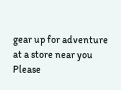gear up for adventure at a store near you
Please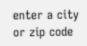enter a city or zip code